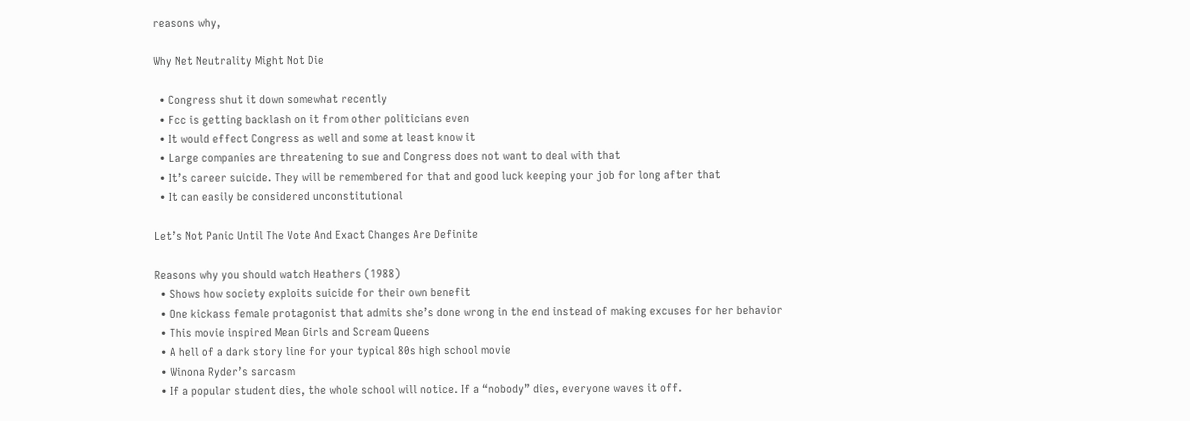reasons why,

Why Net Neutrality Might Not Die

  • Congress shut it down somewhat recently
  • Fcc is getting backlash on it from other politicians even
  • It would effect Congress as well and some at least know it
  • Large companies are threatening to sue and Congress does not want to deal with that
  • It’s career suicide. They will be remembered for that and good luck keeping your job for long after that
  • It can easily be considered unconstitutional

Let’s Not Panic Until The Vote And Exact Changes Are Definite

Reasons why you should watch Heathers (1988)
  • Shows how society exploits suicide for their own benefit
  • One kickass female protagonist that admits she’s done wrong in the end instead of making excuses for her behavior
  • This movie inspired Mean Girls and Scream Queens
  • A hell of a dark story line for your typical 80s high school movie
  • Winona Ryder’s sarcasm
  • If a popular student dies, the whole school will notice. If a “nobody” dies, everyone waves it off.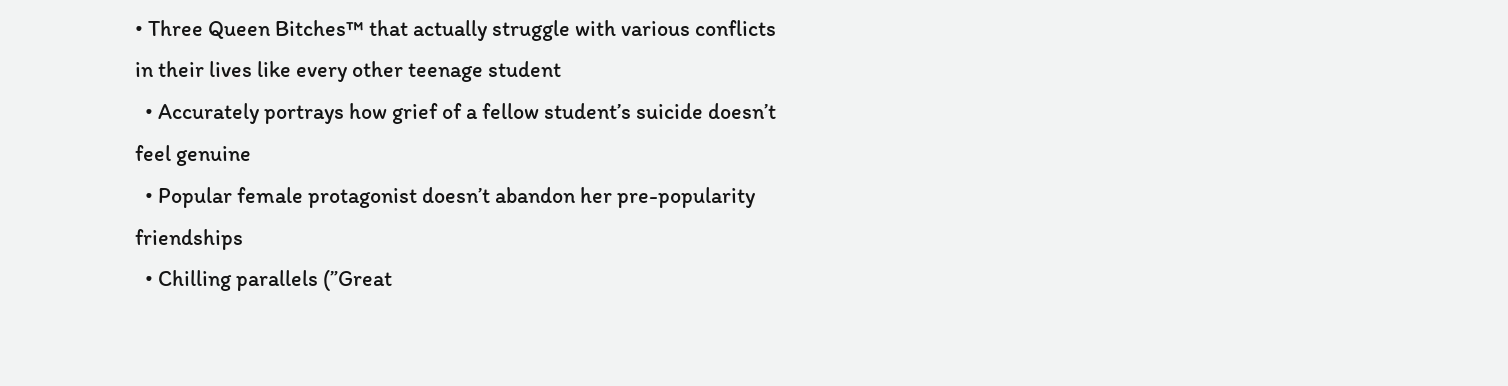• Three Queen Bitches™ that actually struggle with various conflicts in their lives like every other teenage student
  • Accurately portrays how grief of a fellow student’s suicide doesn’t feel genuine
  • Popular female protagonist doesn’t abandon her pre-popularity friendships
  • Chilling parallels (”Great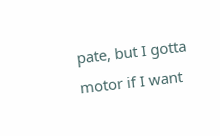pate, but I gotta motor if I want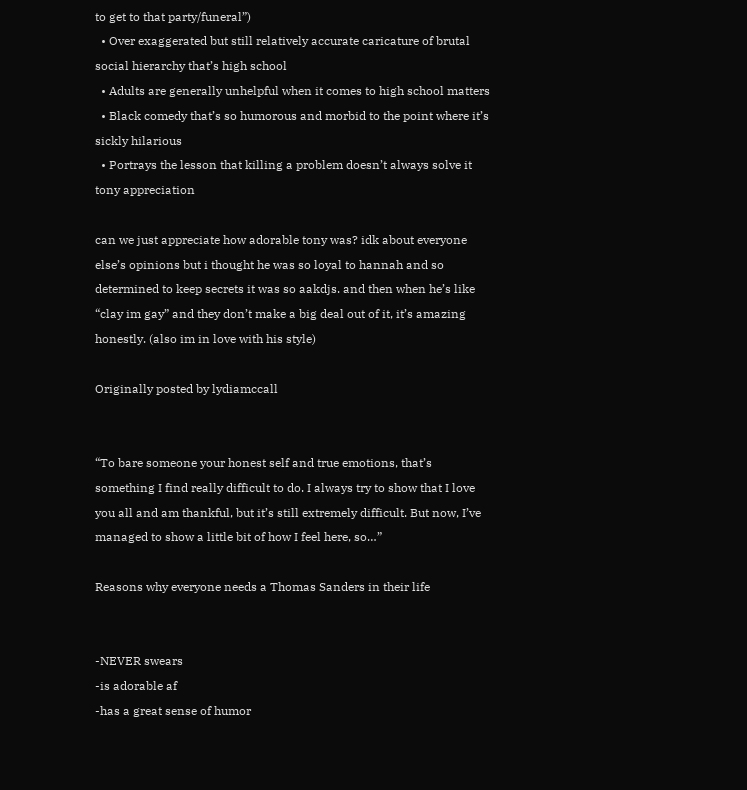to get to that party/funeral”)
  • Over exaggerated but still relatively accurate caricature of brutal social hierarchy that’s high school
  • Adults are generally unhelpful when it comes to high school matters
  • Black comedy that’s so humorous and morbid to the point where it’s sickly hilarious
  • Portrays the lesson that killing a problem doesn’t always solve it
tony appreciation

can we just appreciate how adorable tony was? idk about everyone else’s opinions but i thought he was so loyal to hannah and so determined to keep secrets it was so aakdjs. and then when he’s like “clay im gay” and they don’t make a big deal out of it, it’s amazing honestly. (also im in love with his style)

Originally posted by lydiamccall


“To bare someone your honest self and true emotions, that’s something I find really difficult to do. I always try to show that I love you all and am thankful, but it’s still extremely difficult. But now, I’ve managed to show a little bit of how I feel here, so…”

Reasons why everyone needs a Thomas Sanders in their life


-NEVER swears
-is adorable af
-has a great sense of humor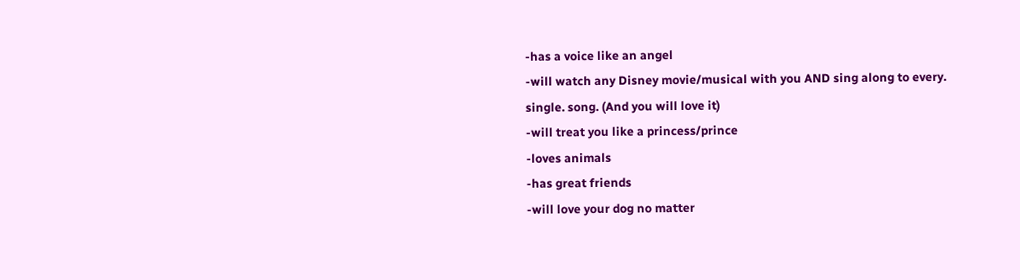-has a voice like an angel
-will watch any Disney movie/musical with you AND sing along to every. single. song. (And you will love it)
-will treat you like a princess/prince
-loves animals
-has great friends
-will love your dog no matter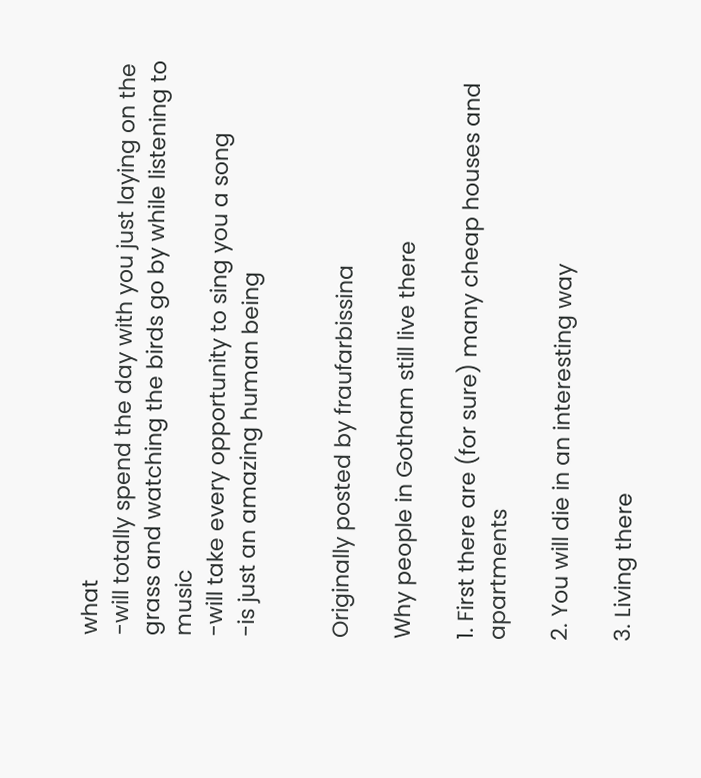what
-will totally spend the day with you just laying on the grass and watching the birds go by while listening to music
-will take every opportunity to sing you a song
-is just an amazing human being


Originally posted by fraufarbissina

Why people in Gotham still live there

1. First there are (for sure) many cheap houses and apartments

2. You will die in an interesting way

3. Living there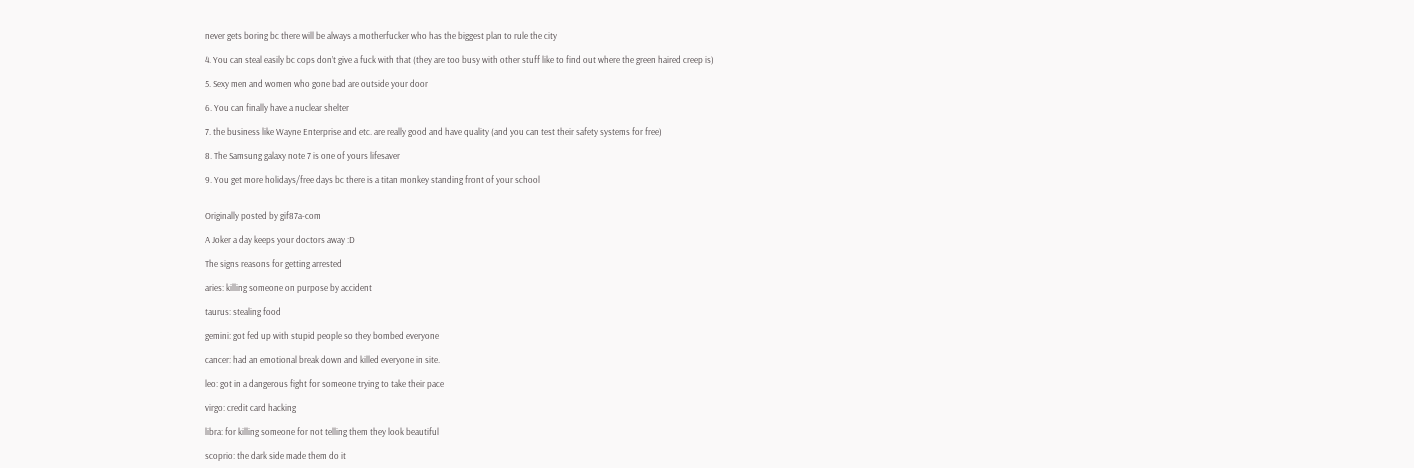never gets boring bc there will be always a motherfucker who has the biggest plan to rule the city

4. You can steal easily bc cops don’t give a fuck with that (they are too busy with other stuff like to find out where the green haired creep is)

5. Sexy men and women who gone bad are outside your door

6. You can finally have a nuclear shelter

7. the business like Wayne Enterprise and etc. are really good and have quality (and you can test their safety systems for free)

8. The Samsung galaxy note 7 is one of yours lifesaver

9. You get more holidays/free days bc there is a titan monkey standing front of your school


Originally posted by gif87a-com

A Joker a day keeps your doctors away :D

The signs reasons for getting arrested

aries: killing someone on purpose by accident

taurus: stealing food

gemini: got fed up with stupid people so they bombed everyone

cancer: had an emotional break down and killed everyone in site.

leo: got in a dangerous fight for someone trying to take their pace

virgo: credit card hacking

libra: for killing someone for not telling them they look beautiful

scoprio: the dark side made them do it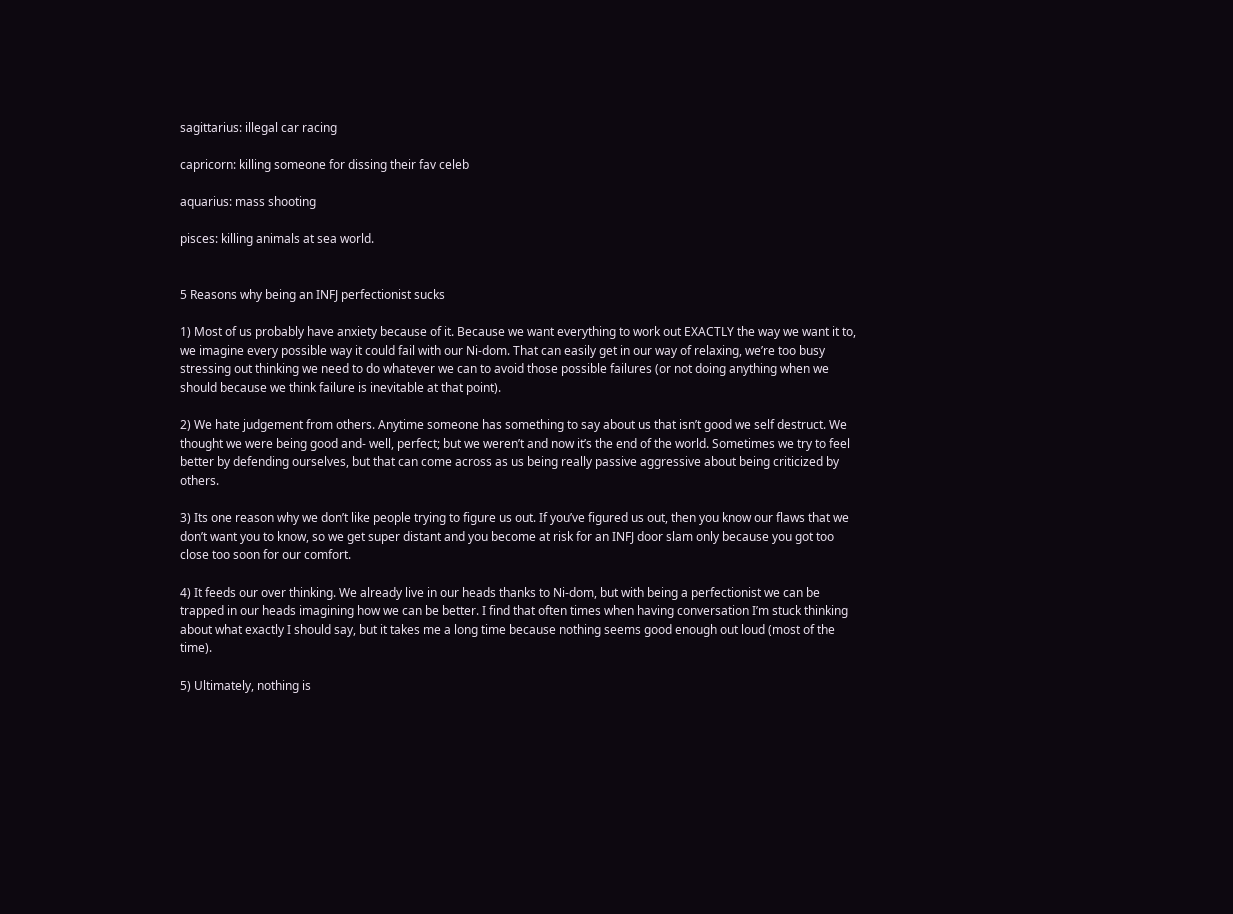sagittarius: illegal car racing

capricorn: killing someone for dissing their fav celeb

aquarius: mass shooting

pisces: killing animals at sea world.


5 Reasons why being an INFJ perfectionist sucks

1) Most of us probably have anxiety because of it. Because we want everything to work out EXACTLY the way we want it to, we imagine every possible way it could fail with our Ni-dom. That can easily get in our way of relaxing, we’re too busy stressing out thinking we need to do whatever we can to avoid those possible failures (or not doing anything when we should because we think failure is inevitable at that point).

2) We hate judgement from others. Anytime someone has something to say about us that isn’t good we self destruct. We thought we were being good and- well, perfect; but we weren’t and now it’s the end of the world. Sometimes we try to feel better by defending ourselves, but that can come across as us being really passive aggressive about being criticized by others.

3) Its one reason why we don’t like people trying to figure us out. If you’ve figured us out, then you know our flaws that we don’t want you to know, so we get super distant and you become at risk for an INFJ door slam only because you got too close too soon for our comfort.

4) It feeds our over thinking. We already live in our heads thanks to Ni-dom, but with being a perfectionist we can be trapped in our heads imagining how we can be better. I find that often times when having conversation I’m stuck thinking about what exactly I should say, but it takes me a long time because nothing seems good enough out loud (most of the time).

5) Ultimately, nothing is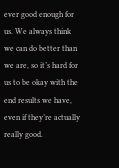ever good enough for us. We always think we can do better than we are, so it’s hard for us to be okay with the end results we have, even if they’re actually really good.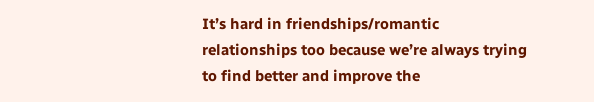It’s hard in friendships/romantic relationships too because we’re always trying to find better and improve the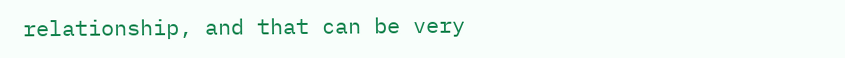relationship, and that can be very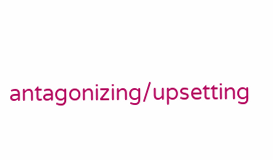antagonizing/upsetting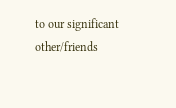to our significant other/friends